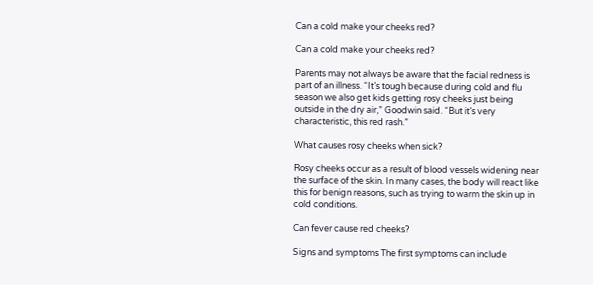Can a cold make your cheeks red?

Can a cold make your cheeks red?

Parents may not always be aware that the facial redness is part of an illness. “It’s tough because during cold and flu season we also get kids getting rosy cheeks just being outside in the dry air,” Goodwin said. “But it’s very characteristic, this red rash.”

What causes rosy cheeks when sick?

Rosy cheeks occur as a result of blood vessels widening near the surface of the skin. In many cases, the body will react like this for benign reasons, such as trying to warm the skin up in cold conditions.

Can fever cause red cheeks?

Signs and symptoms The first symptoms can include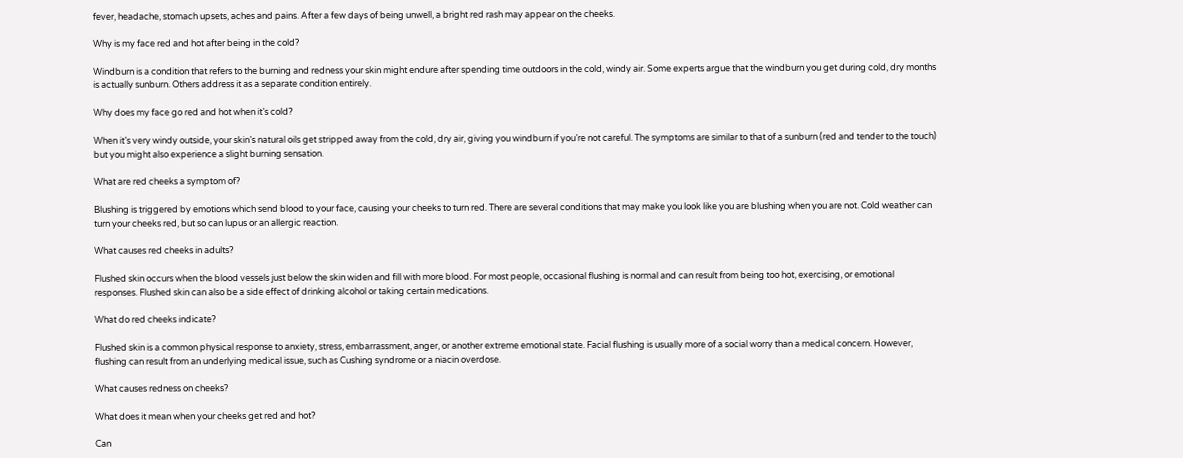fever, headache, stomach upsets, aches and pains. After a few days of being unwell, a bright red rash may appear on the cheeks.

Why is my face red and hot after being in the cold?

Windburn is a condition that refers to the burning and redness your skin might endure after spending time outdoors in the cold, windy air. Some experts argue that the windburn you get during cold, dry months is actually sunburn. Others address it as a separate condition entirely.

Why does my face go red and hot when it’s cold?

When it’s very windy outside, your skin’s natural oils get stripped away from the cold, dry air, giving you windburn if you’re not careful. The symptoms are similar to that of a sunburn (red and tender to the touch) but you might also experience a slight burning sensation.

What are red cheeks a symptom of?

Blushing is triggered by emotions which send blood to your face, causing your cheeks to turn red. There are several conditions that may make you look like you are blushing when you are not. Cold weather can turn your cheeks red, but so can lupus or an allergic reaction.

What causes red cheeks in adults?

Flushed skin occurs when the blood vessels just below the skin widen and fill with more blood. For most people, occasional flushing is normal and can result from being too hot, exercising, or emotional responses. Flushed skin can also be a side effect of drinking alcohol or taking certain medications.

What do red cheeks indicate?

Flushed skin is a common physical response to anxiety, stress, embarrassment, anger, or another extreme emotional state. Facial flushing is usually more of a social worry than a medical concern. However, flushing can result from an underlying medical issue, such as Cushing syndrome or a niacin overdose.

What causes redness on cheeks?

What does it mean when your cheeks get red and hot?

Can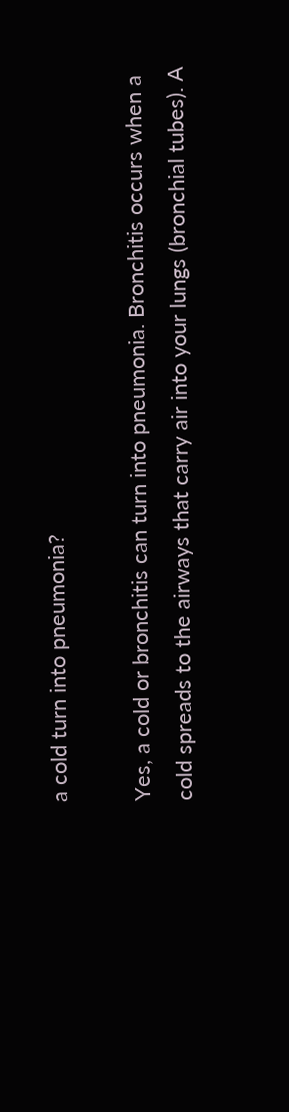a cold turn into pneumonia?

Yes, a cold or bronchitis can turn into pneumonia. Bronchitis occurs when a cold spreads to the airways that carry air into your lungs (bronchial tubes). A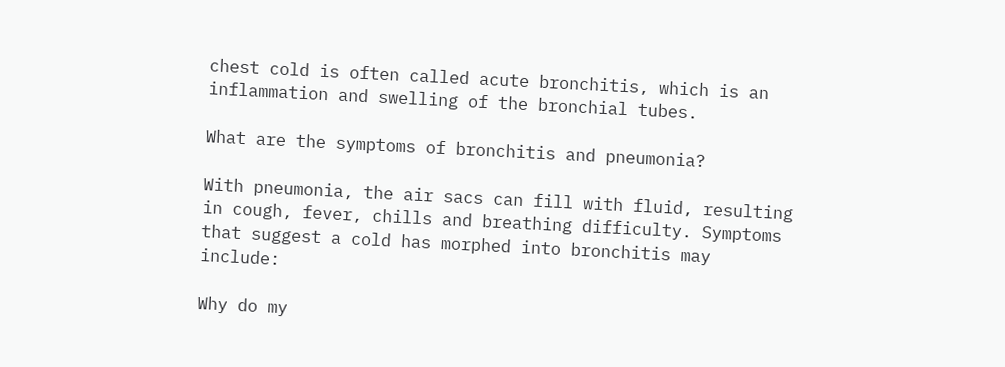chest cold is often called acute bronchitis, which is an inflammation and swelling of the bronchial tubes.

What are the symptoms of bronchitis and pneumonia?

With pneumonia, the air sacs can fill with fluid, resulting in cough, fever, chills and breathing difficulty. Symptoms that suggest a cold has morphed into bronchitis may include:

Why do my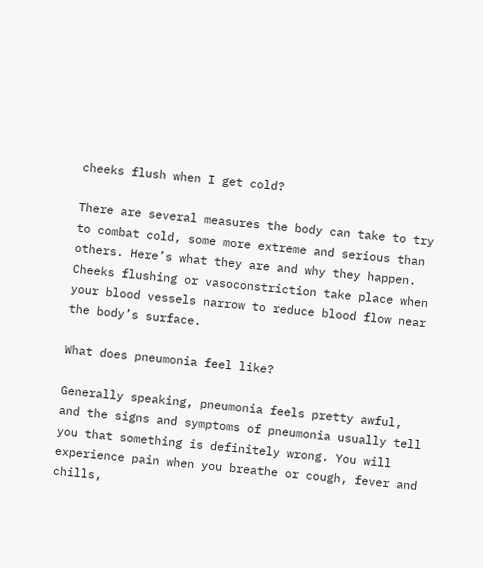cheeks flush when I get cold?

There are several measures the body can take to try to combat cold, some more extreme and serious than others. Here’s what they are and why they happen. Cheeks flushing or vasoconstriction take place when your blood vessels narrow to reduce blood flow near the body’s surface.

What does pneumonia feel like?

Generally speaking, pneumonia feels pretty awful, and the signs and symptoms of pneumonia usually tell you that something is definitely wrong. You will experience pain when you breathe or cough, fever and chills,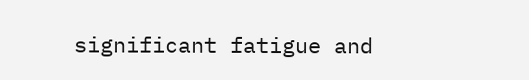significant fatigue and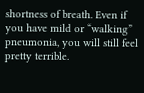shortness of breath. Even if you have mild or “walking” pneumonia, you will still feel pretty terrible.